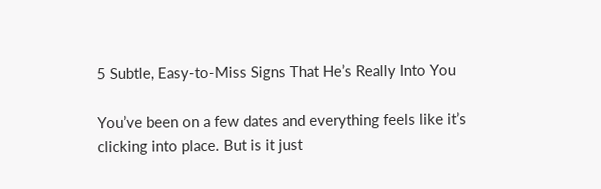5 Subtle, Easy-to-Miss Signs That He’s Really Into You

You’ve been on a few dates and everything feels like it’s clicking into place. But is it just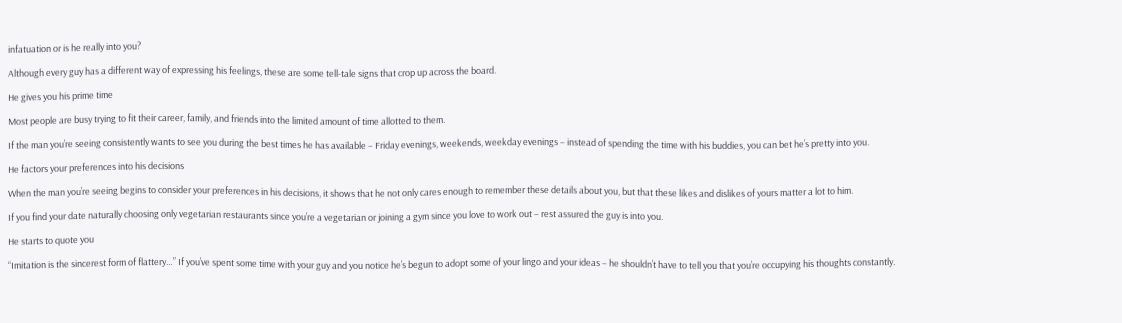infatuation or is he really into you?

Although every guy has a different way of expressing his feelings, these are some tell-tale signs that crop up across the board.

He gives you his prime time

Most people are busy trying to fit their career, family, and friends into the limited amount of time allotted to them.

If the man you’re seeing consistently wants to see you during the best times he has available – Friday evenings, weekends, weekday evenings – instead of spending the time with his buddies, you can bet he’s pretty into you.

He factors your preferences into his decisions

When the man you’re seeing begins to consider your preferences in his decisions, it shows that he not only cares enough to remember these details about you, but that these likes and dislikes of yours matter a lot to him.

If you find your date naturally choosing only vegetarian restaurants since you’re a vegetarian or joining a gym since you love to work out – rest assured the guy is into you.

He starts to quote you

“Imitation is the sincerest form of flattery…” If you’ve spent some time with your guy and you notice he’s begun to adopt some of your lingo and your ideas – he shouldn’t have to tell you that you’re occupying his thoughts constantly.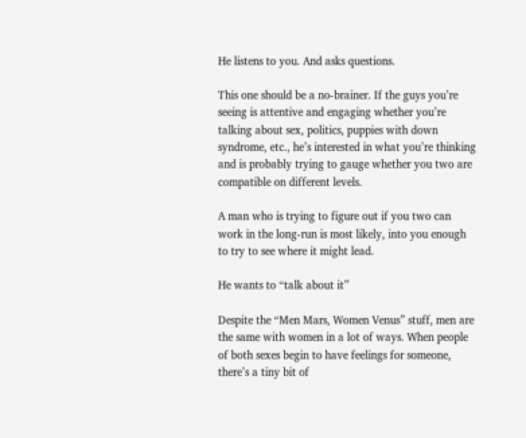He listens to you. And asks questions.

This one should be a no-brainer. If the guys you’re seeing is attentive and engaging whether you’re talking about sex, politics, puppies with down syndrome, etc., he’s interested in what you’re thinking and is probably trying to gauge whether you two are compatible on different levels.

A man who is trying to figure out if you two can work in the long-run is most likely, into you enough to try to see where it might lead.

He wants to “talk about it”

Despite the “Men Mars, Women Venus” stuff, men are the same with women in a lot of ways. When people of both sexes begin to have feelings for someone, there’s a tiny bit of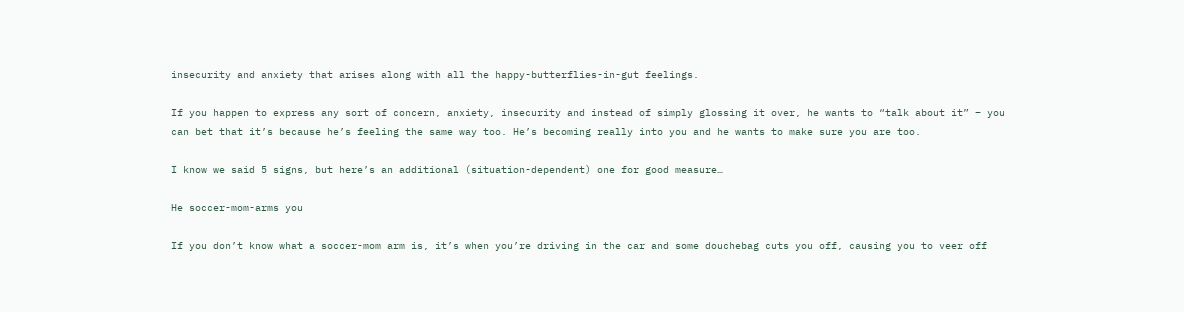insecurity and anxiety that arises along with all the happy-butterflies-in-gut feelings.

If you happen to express any sort of concern, anxiety, insecurity and instead of simply glossing it over, he wants to “talk about it” – you can bet that it’s because he’s feeling the same way too. He’s becoming really into you and he wants to make sure you are too.

I know we said 5 signs, but here’s an additional (situation-dependent) one for good measure…

He soccer-mom-arms you

If you don’t know what a soccer-mom arm is, it’s when you’re driving in the car and some douchebag cuts you off, causing you to veer off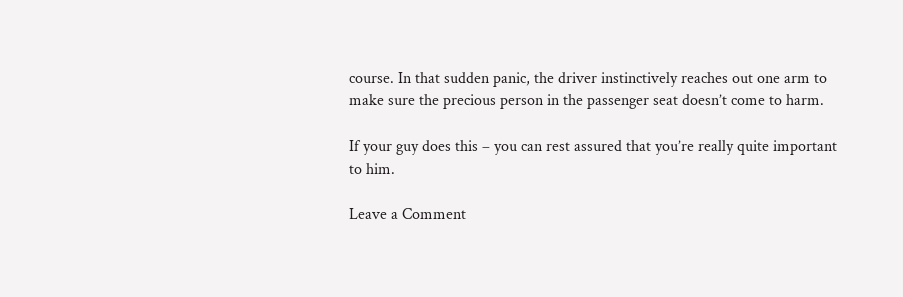course. In that sudden panic, the driver instinctively reaches out one arm to make sure the precious person in the passenger seat doesn’t come to harm.

If your guy does this – you can rest assured that you’re really quite important to him.

Leave a Comment